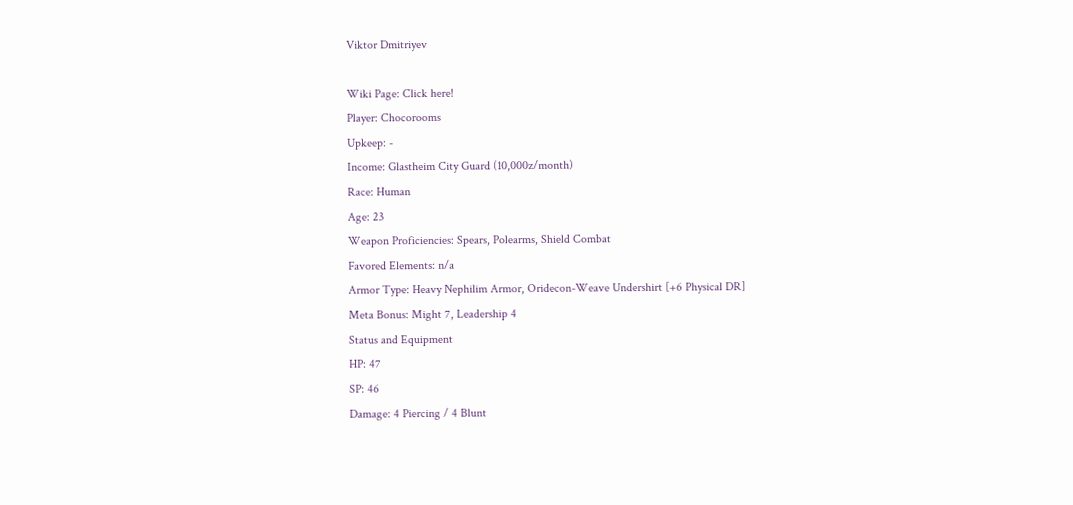Viktor Dmitriyev

Wiki Page: Click here!
Player: Chocorooms
Upkeep: -
Income: Glastheim City Guard (10,000z/month)
Race: Human
Age: 23
Weapon Proficiencies: Spears, Polearms, Shield Combat
Favored Elements: n/a
Armor Type: Heavy Nephilim Armor, Oridecon-Weave Undershirt [+6 Physical DR]
Meta Bonus: Might 7, Leadership 4
Status and Equipment
HP: 47
SP: 46
Damage: 4 Piercing / 4 Blunt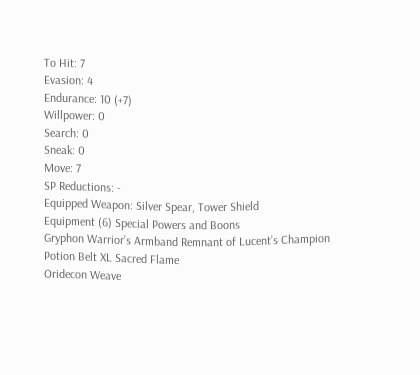To Hit: 7
Evasion: 4
Endurance: 10 (+7)
Willpower: 0
Search: 0
Sneak: 0
Move: 7
SP Reductions: -
Equipped Weapon: Silver Spear, Tower Shield
Equipment (6) Special Powers and Boons
Gryphon Warrior’s Armband Remnant of Lucent’s Champion
Potion Belt XL Sacred Flame
Oridecon Weave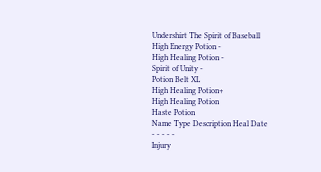Undershirt The Spirit of Baseball
High Energy Potion -
High Healing Potion -
Spirit of Unity -
Potion Belt XL
High Healing Potion+
High Healing Potion
Haste Potion
Name Type Description Heal Date
- - - - -
Injury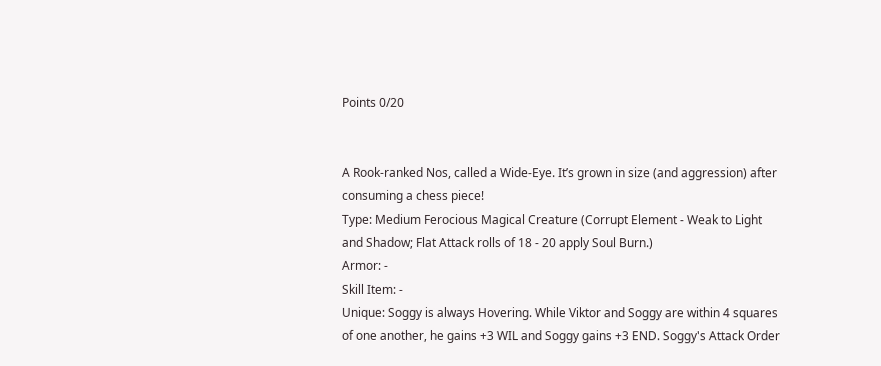Points 0/20


A Rook-ranked Nos, called a Wide-Eye. It’s grown in size (and aggression) after consuming a chess piece!
Type: Medium Ferocious Magical Creature (Corrupt Element - Weak to Light and Shadow; Flat Attack rolls of 18 - 20 apply Soul Burn.)
Armor: -
Skill Item: -
Unique: Soggy is always Hovering. While Viktor and Soggy are within 4 squares of one another, he gains +3 WIL and Soggy gains +3 END. Soggy's Attack Order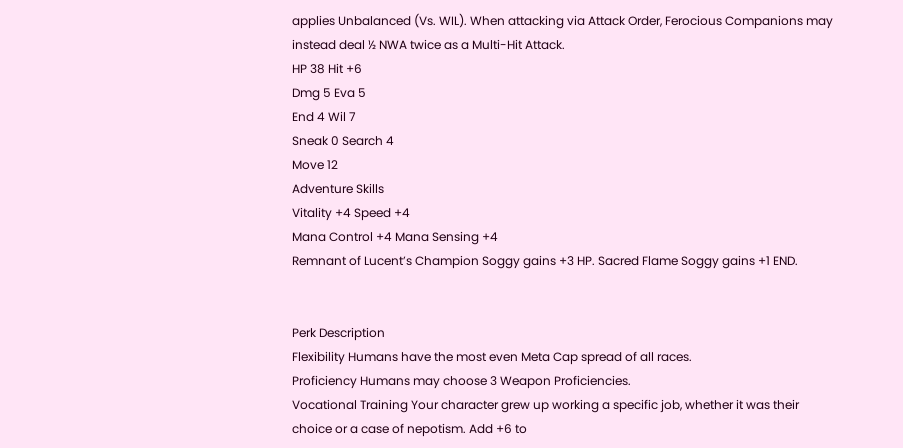applies Unbalanced (Vs. WIL). When attacking via Attack Order, Ferocious Companions may instead deal ½ NWA twice as a Multi-Hit Attack.
HP 38 Hit +6
Dmg 5 Eva 5
End 4 Wil 7
Sneak 0 Search 4
Move 12
Adventure Skills
Vitality +4 Speed +4
Mana Control +4 Mana Sensing +4
Remnant of Lucent’s Champion Soggy gains +3 HP. Sacred Flame Soggy gains +1 END.


Perk Description
Flexibility Humans have the most even Meta Cap spread of all races.
Proficiency Humans may choose 3 Weapon Proficiencies.
Vocational Training Your character grew up working a specific job, whether it was their choice or a case of nepotism. Add +6 to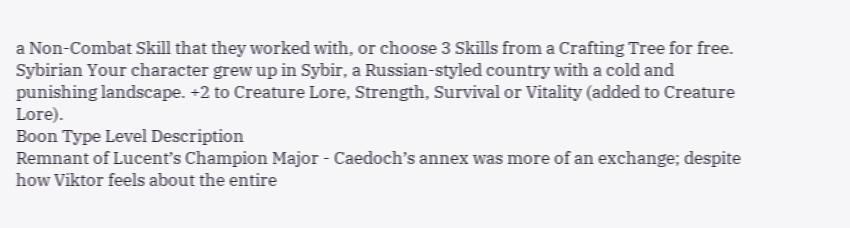a Non-Combat Skill that they worked with, or choose 3 Skills from a Crafting Tree for free.
Sybirian Your character grew up in Sybir, a Russian-styled country with a cold and punishing landscape. +2 to Creature Lore, Strength, Survival or Vitality (added to Creature Lore).
Boon Type Level Description
Remnant of Lucent’s Champion Major - Caedoch’s annex was more of an exchange; despite how Viktor feels about the entire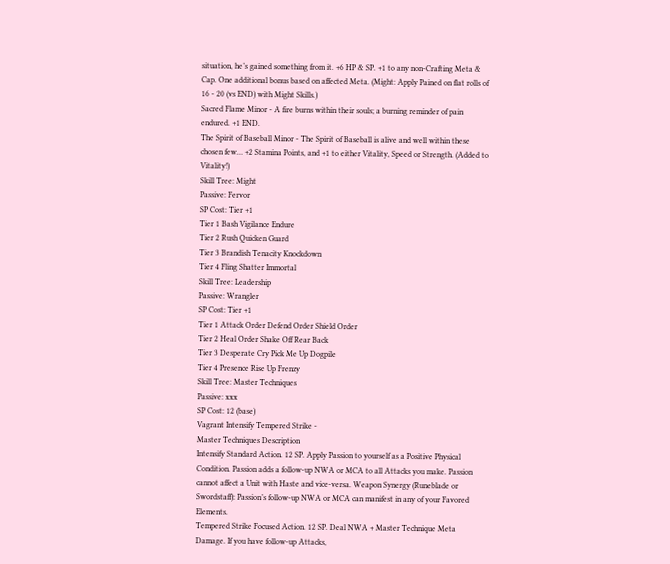situation, he’s gained something from it. +6 HP & SP. +1 to any non-Crafting Meta & Cap. One additional bonus based on affected Meta. (Might: Apply Pained on flat rolls of 16 - 20 (vs END) with Might Skills.)
Sacred Flame Minor - A fire burns within their souls; a burning reminder of pain endured. +1 END.
The Spirit of Baseball Minor - The Spirit of Baseball is alive and well within these chosen few… +2 Stamina Points, and +1 to either Vitality, Speed or Strength. (Added to Vitality!)
Skill Tree: Might
Passive: Fervor
SP Cost: Tier +1
Tier 1 Bash Vigilance Endure
Tier 2 Rush Quicken Guard
Tier 3 Brandish Tenacity Knockdown
Tier 4 Fling Shatter Immortal
Skill Tree: Leadership
Passive: Wrangler
SP Cost: Tier +1
Tier 1 Attack Order Defend Order Shield Order
Tier 2 Heal Order Shake Off Rear Back
Tier 3 Desperate Cry Pick Me Up Dogpile
Tier 4 Presence Rise Up Frenzy
Skill Tree: Master Techniques
Passive: xxx
SP Cost: 12 (base)
Vagrant Intensify Tempered Strike -
Master Techniques Description
Intensify Standard Action. 12 SP. Apply Passion to yourself as a Positive Physical Condition. Passion adds a follow-up NWA or MCA to all Attacks you make. Passion cannot affect a Unit with Haste and vice-versa. Weapon Synergy (Runeblade or Swordstaff): Passion’s follow-up NWA or MCA can manifest in any of your Favored Elements.
Tempered Strike Focused Action. 12 SP. Deal NWA + Master Technique Meta Damage. If you have follow-up Attacks,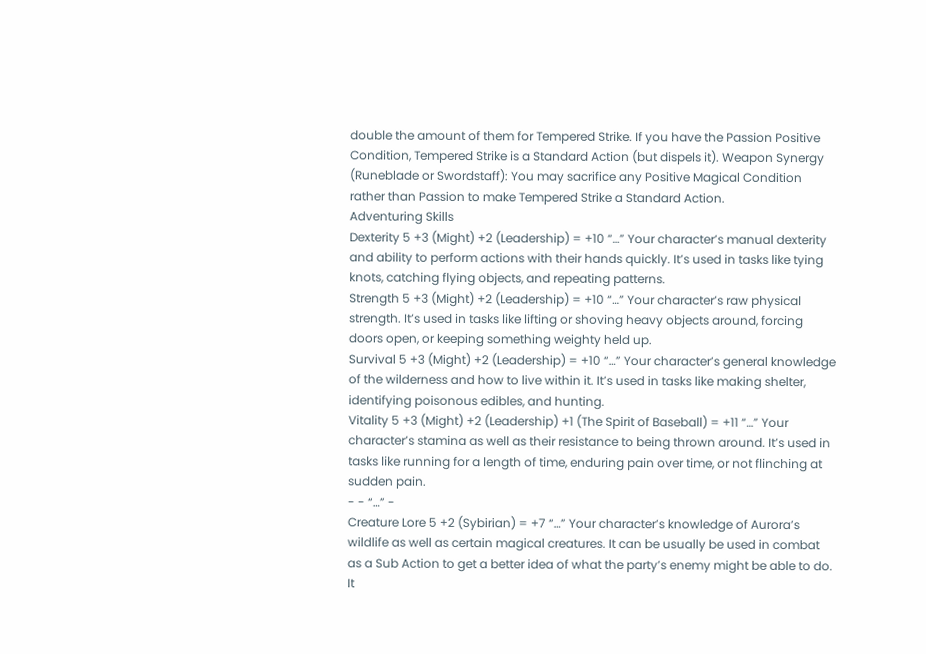double the amount of them for Tempered Strike. If you have the Passion Positive Condition, Tempered Strike is a Standard Action (but dispels it). Weapon Synergy (Runeblade or Swordstaff): You may sacrifice any Positive Magical Condition rather than Passion to make Tempered Strike a Standard Action.
Adventuring Skills
Dexterity 5 +3 (Might) +2 (Leadership) = +10 “…” Your character’s manual dexterity and ability to perform actions with their hands quickly. It’s used in tasks like tying knots, catching flying objects, and repeating patterns.
Strength 5 +3 (Might) +2 (Leadership) = +10 “…” Your character’s raw physical strength. It’s used in tasks like lifting or shoving heavy objects around, forcing doors open, or keeping something weighty held up.
Survival 5 +3 (Might) +2 (Leadership) = +10 “…” Your character’s general knowledge of the wilderness and how to live within it. It’s used in tasks like making shelter, identifying poisonous edibles, and hunting.
Vitality 5 +3 (Might) +2 (Leadership) +1 (The Spirit of Baseball) = +11 “…” Your character’s stamina as well as their resistance to being thrown around. It’s used in tasks like running for a length of time, enduring pain over time, or not flinching at sudden pain.
- - “…” -
Creature Lore 5 +2 (Sybirian) = +7 “…” Your character’s knowledge of Aurora’s wildlife as well as certain magical creatures. It can be usually be used in combat as a Sub Action to get a better idea of what the party’s enemy might be able to do. It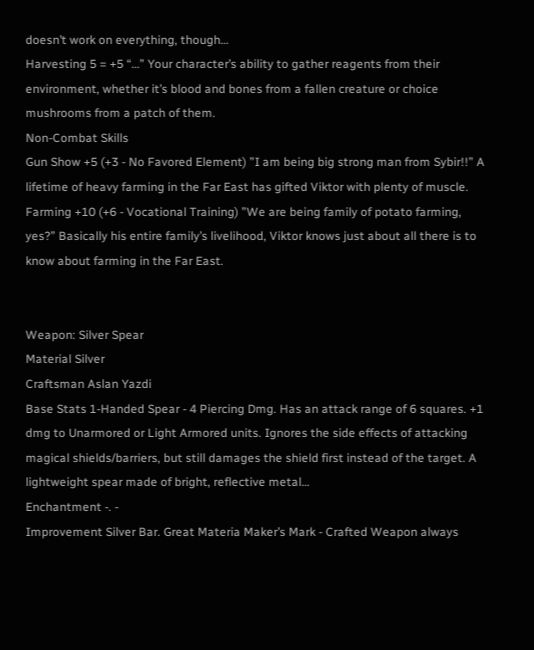doesn’t work on everything, though…
Harvesting 5 = +5 “…” Your character’s ability to gather reagents from their environment, whether it’s blood and bones from a fallen creature or choice mushrooms from a patch of them.
Non-Combat Skills
Gun Show +5 (+3 - No Favored Element) ”I am being big strong man from Sybir!!” A lifetime of heavy farming in the Far East has gifted Viktor with plenty of muscle.
Farming +10 (+6 - Vocational Training) ”We are being family of potato farming, yes?” Basically his entire family’s livelihood, Viktor knows just about all there is to know about farming in the Far East.


Weapon: Silver Spear
Material Silver
Craftsman Aslan Yazdi
Base Stats 1-Handed Spear - 4 Piercing Dmg. Has an attack range of 6 squares. +1 dmg to Unarmored or Light Armored units. Ignores the side effects of attacking magical shields/barriers, but still damages the shield first instead of the target. A lightweight spear made of bright, reflective metal…
Enchantment -. -
Improvement Silver Bar. Great Materia Maker’s Mark - Crafted Weapon always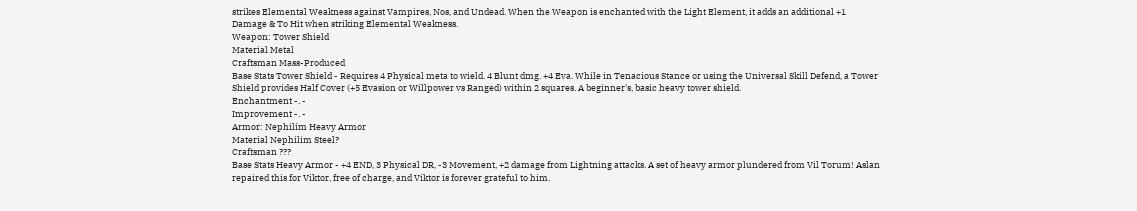strikes Elemental Weakness against Vampires, Nos, and Undead. When the Weapon is enchanted with the Light Element, it adds an additional +1 Damage & To Hit when striking Elemental Weakness.
Weapon: Tower Shield
Material Metal
Craftsman Mass-Produced
Base Stats Tower Shield - Requires 4 Physical meta to wield. 4 Blunt dmg. +4 Eva. While in Tenacious Stance or using the Universal Skill Defend, a Tower Shield provides Half Cover (+5 Evasion or Willpower vs Ranged) within 2 squares. A beginner's, basic heavy tower shield.
Enchantment -. -
Improvement -. -
Armor: Nephilim Heavy Armor
Material Nephilim Steel?
Craftsman ???
Base Stats Heavy Armor - +4 END, 3 Physical DR, -3 Movement, +2 damage from Lightning attacks. A set of heavy armor plundered from Vil Torum! Aslan repaired this for Viktor, free of charge, and Viktor is forever grateful to him.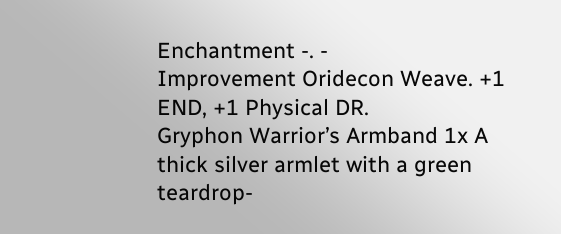Enchantment -. -
Improvement Oridecon Weave. +1 END, +1 Physical DR.
Gryphon Warrior’s Armband 1x A thick silver armlet with a green teardrop-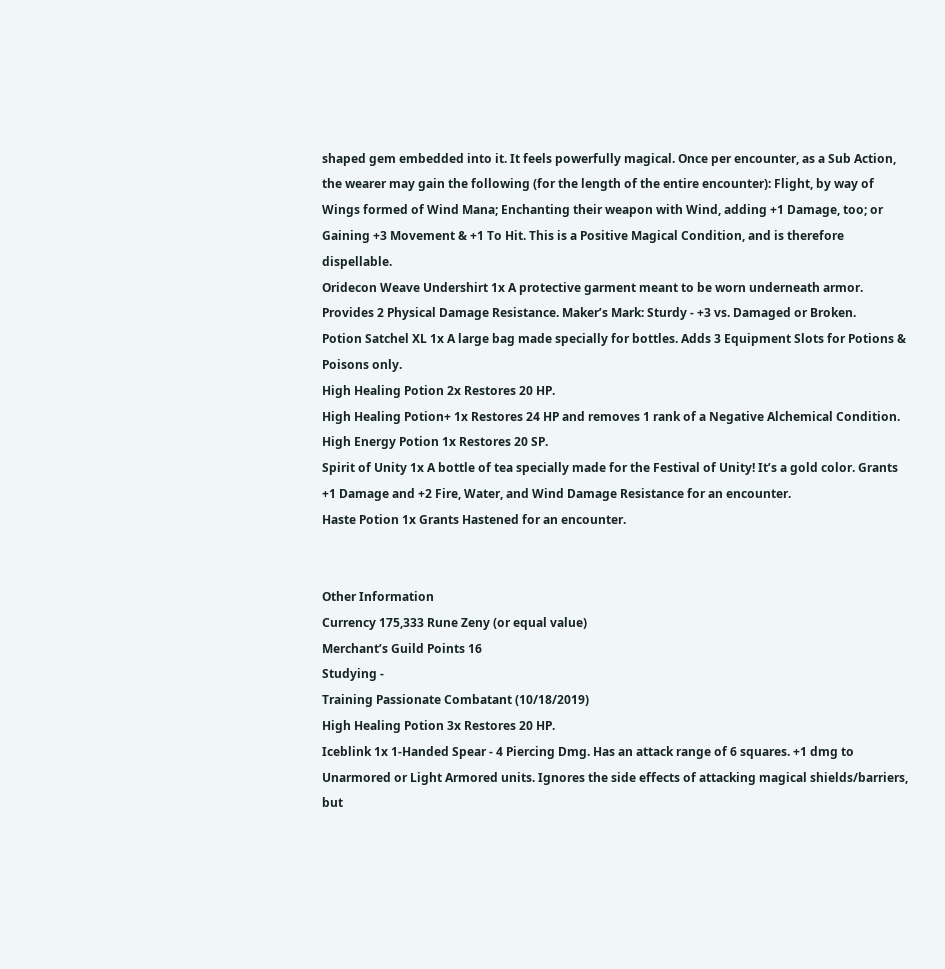shaped gem embedded into it. It feels powerfully magical. Once per encounter, as a Sub Action, the wearer may gain the following (for the length of the entire encounter): Flight, by way of Wings formed of Wind Mana; Enchanting their weapon with Wind, adding +1 Damage, too; or Gaining +3 Movement & +1 To Hit. This is a Positive Magical Condition, and is therefore dispellable.
Oridecon Weave Undershirt 1x A protective garment meant to be worn underneath armor. Provides 2 Physical Damage Resistance. Maker’s Mark: Sturdy - +3 vs. Damaged or Broken.
Potion Satchel XL 1x A large bag made specially for bottles. Adds 3 Equipment Slots for Potions & Poisons only.
High Healing Potion 2x Restores 20 HP.
High Healing Potion+ 1x Restores 24 HP and removes 1 rank of a Negative Alchemical Condition.
High Energy Potion 1x Restores 20 SP.
Spirit of Unity 1x A bottle of tea specially made for the Festival of Unity! It’s a gold color. Grants +1 Damage and +2 Fire, Water, and Wind Damage Resistance for an encounter.
Haste Potion 1x Grants Hastened for an encounter.


Other Information
Currency 175,333 Rune Zeny (or equal value)
Merchant’s Guild Points 16
Studying -
Training Passionate Combatant (10/18/2019)
High Healing Potion 3x Restores 20 HP.
Iceblink 1x 1-Handed Spear - 4 Piercing Dmg. Has an attack range of 6 squares. +1 dmg to Unarmored or Light Armored units. Ignores the side effects of attacking magical shields/barriers, but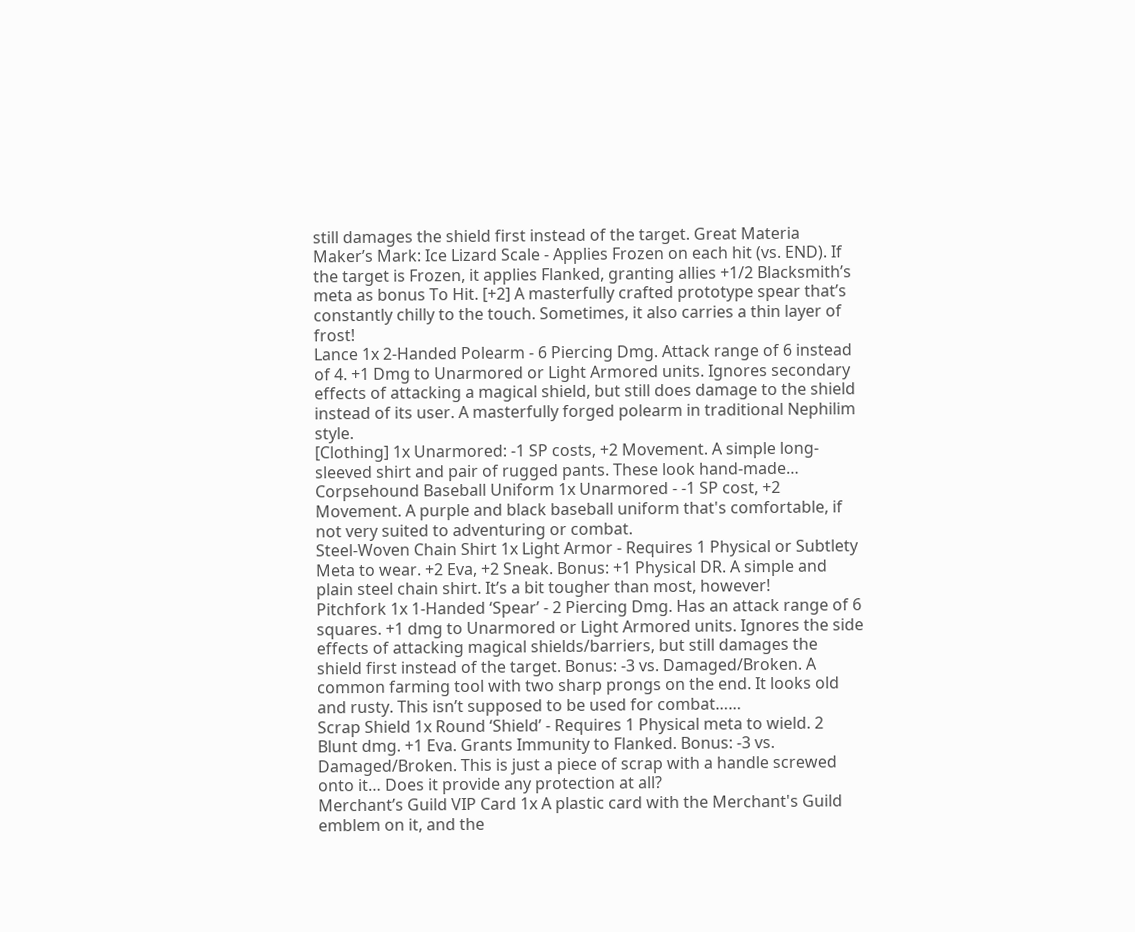still damages the shield first instead of the target. Great Materia Maker’s Mark: Ice Lizard Scale - Applies Frozen on each hit (vs. END). If the target is Frozen, it applies Flanked, granting allies +1/2 Blacksmith’s meta as bonus To Hit. [+2] A masterfully crafted prototype spear that’s constantly chilly to the touch. Sometimes, it also carries a thin layer of frost!
Lance 1x 2-Handed Polearm - 6 Piercing Dmg. Attack range of 6 instead of 4. +1 Dmg to Unarmored or Light Armored units. Ignores secondary effects of attacking a magical shield, but still does damage to the shield instead of its user. A masterfully forged polearm in traditional Nephilim style.
[Clothing] 1x Unarmored: -1 SP costs, +2 Movement. A simple long-sleeved shirt and pair of rugged pants. These look hand-made…
Corpsehound Baseball Uniform 1x Unarmored - -1 SP cost, +2 Movement. A purple and black baseball uniform that's comfortable, if not very suited to adventuring or combat.
Steel-Woven Chain Shirt 1x Light Armor - Requires 1 Physical or Subtlety Meta to wear. +2 Eva, +2 Sneak. Bonus: +1 Physical DR. A simple and plain steel chain shirt. It’s a bit tougher than most, however!
Pitchfork 1x 1-Handed ‘Spear’ - 2 Piercing Dmg. Has an attack range of 6 squares. +1 dmg to Unarmored or Light Armored units. Ignores the side effects of attacking magical shields/barriers, but still damages the shield first instead of the target. Bonus: -3 vs. Damaged/Broken. A common farming tool with two sharp prongs on the end. It looks old and rusty. This isn’t supposed to be used for combat……
Scrap Shield 1x Round ‘Shield’ - Requires 1 Physical meta to wield. 2 Blunt dmg. +1 Eva. Grants Immunity to Flanked. Bonus: -3 vs. Damaged/Broken. This is just a piece of scrap with a handle screwed onto it… Does it provide any protection at all?
Merchant’s Guild VIP Card 1x A plastic card with the Merchant's Guild emblem on it, and the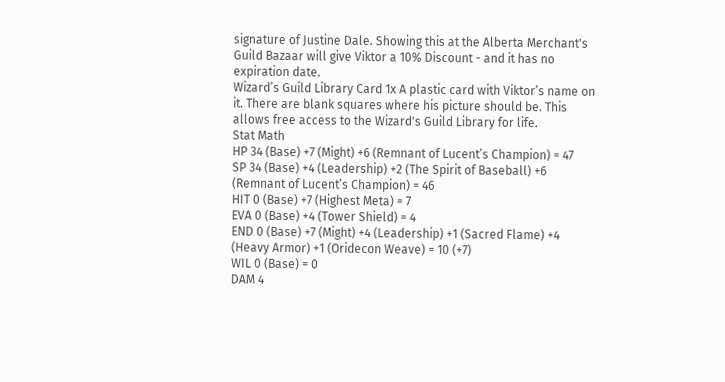signature of Justine Dale. Showing this at the Alberta Merchant's Guild Bazaar will give Viktor a 10% Discount - and it has no expiration date.
Wizard’s Guild Library Card 1x A plastic card with Viktor’s name on it. There are blank squares where his picture should be. This allows free access to the Wizard's Guild Library for life.
Stat Math
HP 34 (Base) +7 (Might) +6 (Remnant of Lucent’s Champion) = 47
SP 34 (Base) +4 (Leadership) +2 (The Spirit of Baseball) +6 (Remnant of Lucent’s Champion) = 46
HIT 0 (Base) +7 (Highest Meta) = 7
EVA 0 (Base) +4 (Tower Shield) = 4
END 0 (Base) +7 (Might) +4 (Leadership) +1 (Sacred Flame) +4 (Heavy Armor) +1 (Oridecon Weave) = 10 (+7)
WIL 0 (Base) = 0
DAM 4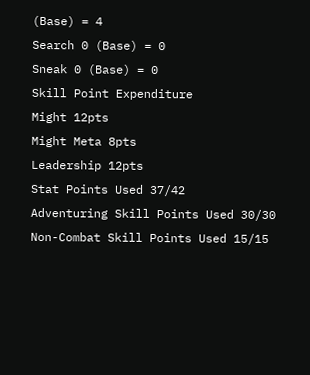(Base) = 4
Search 0 (Base) = 0
Sneak 0 (Base) = 0
Skill Point Expenditure
Might 12pts
Might Meta 8pts
Leadership 12pts
Stat Points Used 37/42
Adventuring Skill Points Used 30/30
Non-Combat Skill Points Used 15/15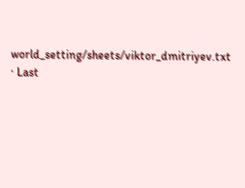world_setting/sheets/viktor_dmitriyev.txt · Last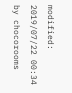modified: 2019/07/22 00:34 by chocorooms